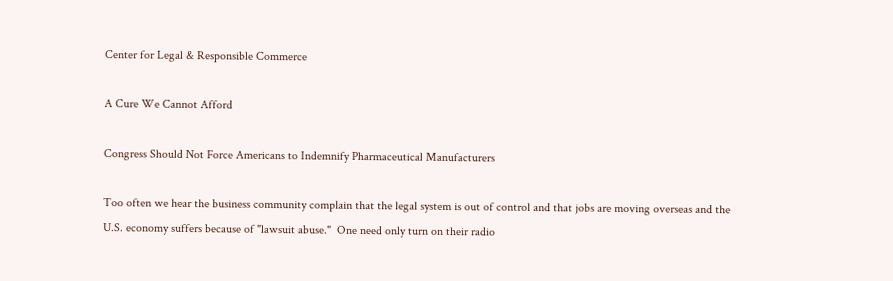Center for Legal & Responsible Commerce

A Cure We Cannot Afford

Congress Should Not Force Americans to Indemnify Pharmaceutical Manufacturers

Too often we hear the business community complain that the legal system is out of control and that jobs are moving overseas and the U.S. economy suffers because of "lawsuit abuse."  One need only turn on their radio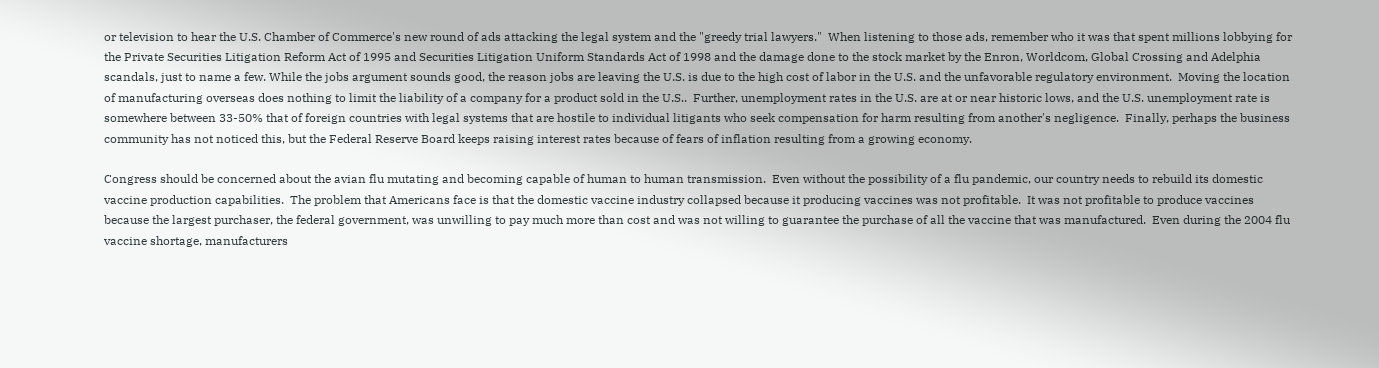or television to hear the U.S. Chamber of Commerce's new round of ads attacking the legal system and the "greedy trial lawyers."  When listening to those ads, remember who it was that spent millions lobbying for the Private Securities Litigation Reform Act of 1995 and Securities Litigation Uniform Standards Act of 1998 and the damage done to the stock market by the Enron, Worldcom, Global Crossing and Adelphia scandals, just to name a few. While the jobs argument sounds good, the reason jobs are leaving the U.S. is due to the high cost of labor in the U.S. and the unfavorable regulatory environment.  Moving the location of manufacturing overseas does nothing to limit the liability of a company for a product sold in the U.S..  Further, unemployment rates in the U.S. are at or near historic lows, and the U.S. unemployment rate is somewhere between 33-50% that of foreign countries with legal systems that are hostile to individual litigants who seek compensation for harm resulting from another's negligence.  Finally, perhaps the business community has not noticed this, but the Federal Reserve Board keeps raising interest rates because of fears of inflation resulting from a growing economy.

Congress should be concerned about the avian flu mutating and becoming capable of human to human transmission.  Even without the possibility of a flu pandemic, our country needs to rebuild its domestic vaccine production capabilities.  The problem that Americans face is that the domestic vaccine industry collapsed because it producing vaccines was not profitable.  It was not profitable to produce vaccines because the largest purchaser, the federal government, was unwilling to pay much more than cost and was not willing to guarantee the purchase of all the vaccine that was manufactured.  Even during the 2004 flu vaccine shortage, manufacturers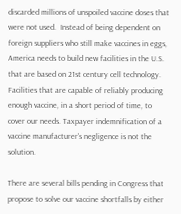discarded millions of unspoiled vaccine doses that were not used.  Instead of being dependent on foreign suppliers who still make vaccines in eggs, America needs to build new facilities in the U.S. that are based on 21st century cell technology. Facilities that are capable of reliably producing enough vaccine, in a short period of time, to cover our needs. Taxpayer indemnification of a vaccine manufacturer's negligence is not the solution.

There are several bills pending in Congress that propose to solve our vaccine shortfalls by either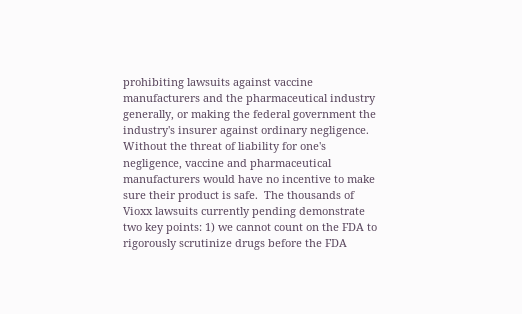prohibiting lawsuits against vaccine manufacturers and the pharmaceutical industry generally, or making the federal government the industry's insurer against ordinary negligence.  Without the threat of liability for one's negligence, vaccine and pharmaceutical manufacturers would have no incentive to make sure their product is safe.  The thousands of Vioxx lawsuits currently pending demonstrate two key points: 1) we cannot count on the FDA to rigorously scrutinize drugs before the FDA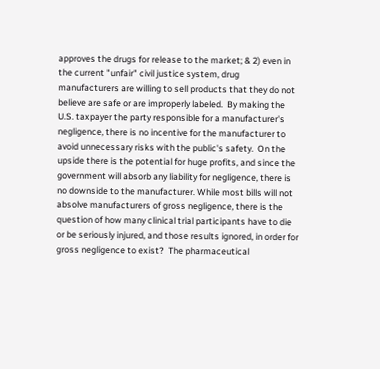approves the drugs for release to the market; & 2) even in the current "unfair" civil justice system, drug manufacturers are willing to sell products that they do not believe are safe or are improperly labeled.  By making the U.S. taxpayer the party responsible for a manufacturer's negligence, there is no incentive for the manufacturer to avoid unnecessary risks with the public's safety.  On the upside there is the potential for huge profits, and since the government will absorb any liability for negligence, there is no downside to the manufacturer. While most bills will not absolve manufacturers of gross negligence, there is the question of how many clinical trial participants have to die or be seriously injured, and those results ignored, in order for gross negligence to exist?  The pharmaceutical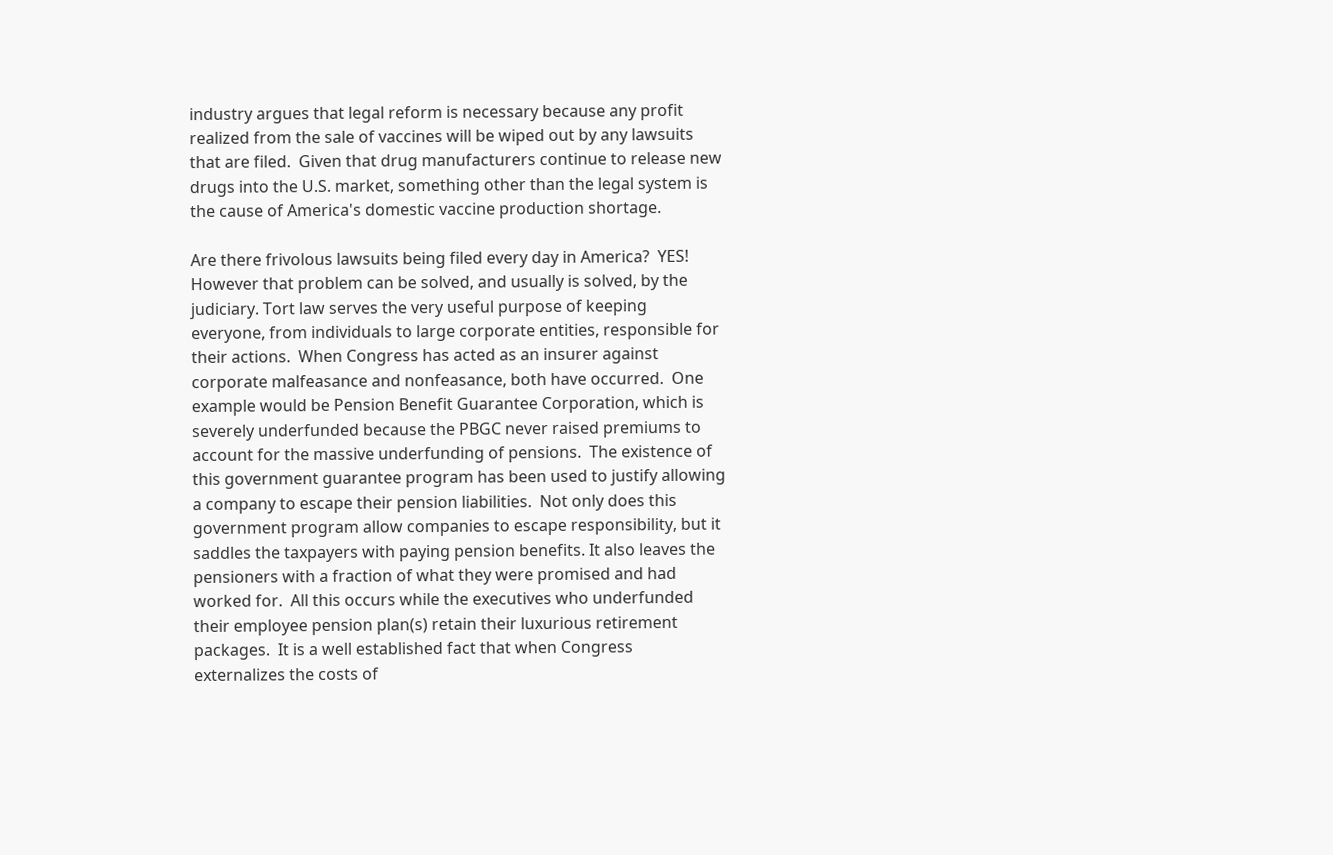industry argues that legal reform is necessary because any profit realized from the sale of vaccines will be wiped out by any lawsuits that are filed.  Given that drug manufacturers continue to release new drugs into the U.S. market, something other than the legal system is the cause of America's domestic vaccine production shortage.

Are there frivolous lawsuits being filed every day in America?  YES!
However that problem can be solved, and usually is solved, by the judiciary. Tort law serves the very useful purpose of keeping everyone, from individuals to large corporate entities, responsible for their actions.  When Congress has acted as an insurer against corporate malfeasance and nonfeasance, both have occurred.  One example would be Pension Benefit Guarantee Corporation, which is severely underfunded because the PBGC never raised premiums to account for the massive underfunding of pensions.  The existence of this government guarantee program has been used to justify allowing a company to escape their pension liabilities.  Not only does this government program allow companies to escape responsibility, but it saddles the taxpayers with paying pension benefits. It also leaves the pensioners with a fraction of what they were promised and had worked for.  All this occurs while the executives who underfunded their employee pension plan(s) retain their luxurious retirement packages.  It is a well established fact that when Congress externalizes the costs of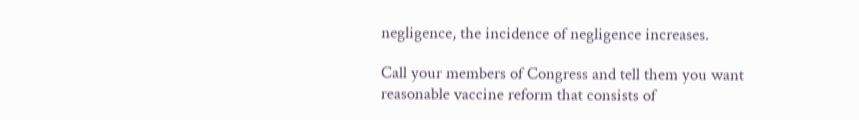negligence, the incidence of negligence increases.

Call your members of Congress and tell them you want reasonable vaccine reform that consists of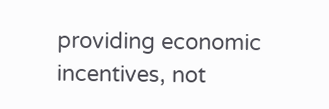providing economic incentives, not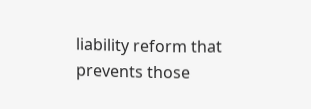liability reform that prevents those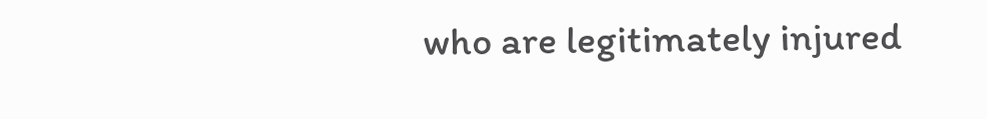who are legitimately injured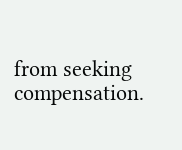from seeking compensation.